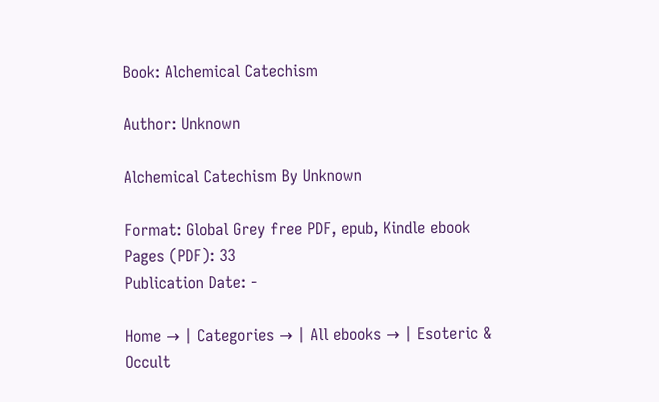Book: Alchemical Catechism

Author: Unknown

Alchemical Catechism By Unknown

Format: Global Grey free PDF, epub, Kindle ebook
Pages (PDF): 33
Publication Date: -

Home → | Categories → | All ebooks → | Esoteric & Occult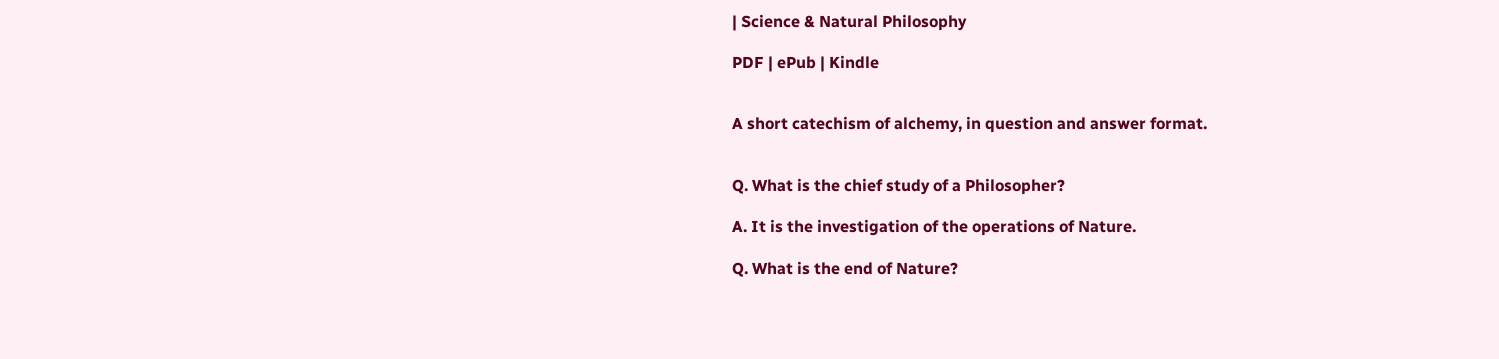| Science & Natural Philosophy

PDF | ePub | Kindle


A short catechism of alchemy, in question and answer format.


Q. What is the chief study of a Philosopher?

A. It is the investigation of the operations of Nature.

Q. What is the end of Nature?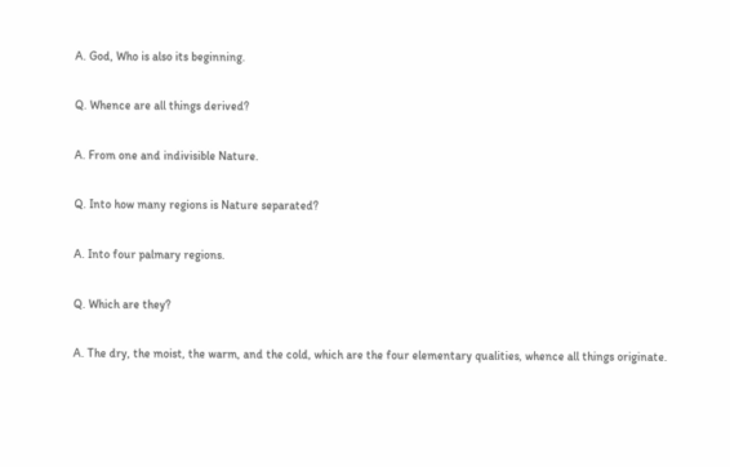A. God, Who is also its beginning.

Q. Whence are all things derived?

A. From one and indivisible Nature.

Q. Into how many regions is Nature separated?

A. Into four palmary regions.

Q. Which are they?

A. The dry, the moist, the warm, and the cold, which are the four elementary qualities, whence all things originate.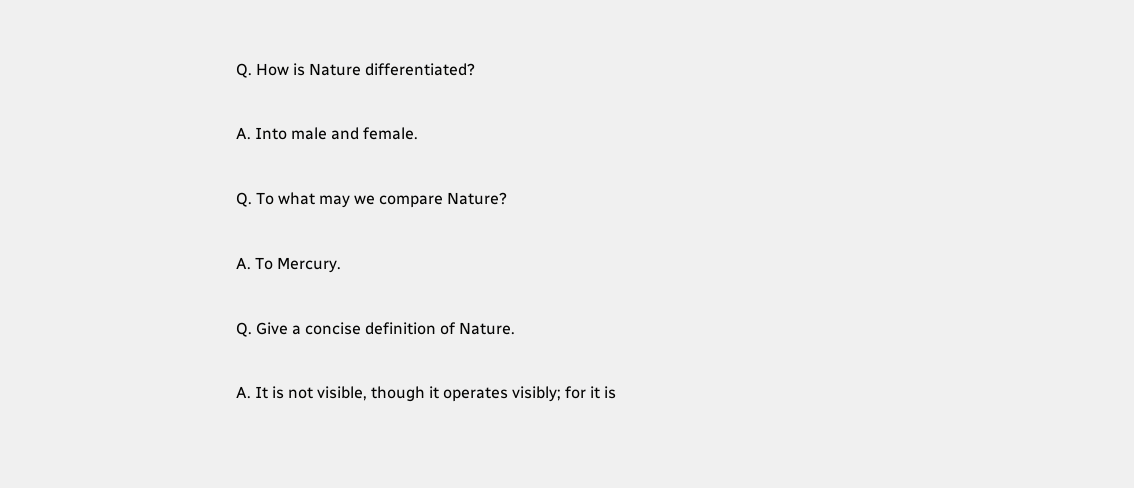Q. How is Nature differentiated?

A. Into male and female.

Q. To what may we compare Nature?

A. To Mercury.

Q. Give a concise definition of Nature.

A. It is not visible, though it operates visibly; for it is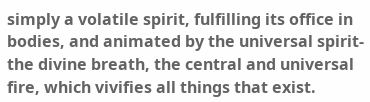simply a volatile spirit, fulfilling its office in bodies, and animated by the universal spirit-the divine breath, the central and universal fire, which vivifies all things that exist.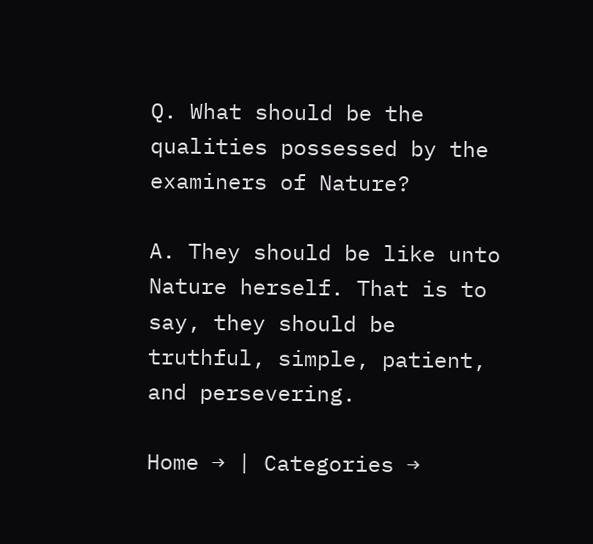Q. What should be the qualities possessed by the examiners of Nature?

A. They should be like unto Nature herself. That is to say, they should be truthful, simple, patient, and persevering.

Home → | Categories →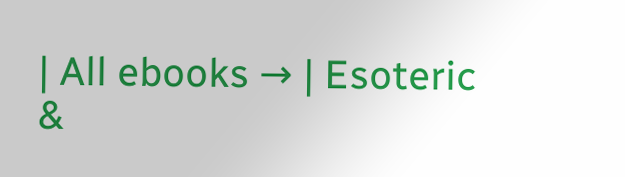| All ebooks → | Esoteric &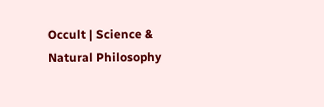Occult | Science & Natural Philosophy